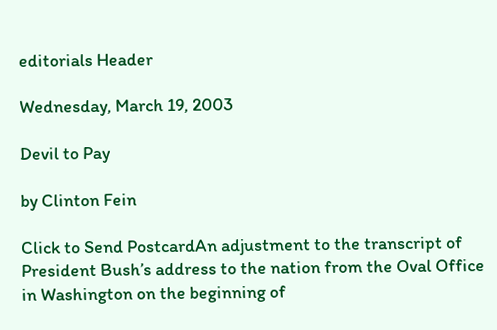editorials Header

Wednesday, March 19, 2003

Devil to Pay

by Clinton Fein

Click to Send PostcardAn adjustment to the transcript of President Bush’s address to the nation from the Oval Office in Washington on the beginning of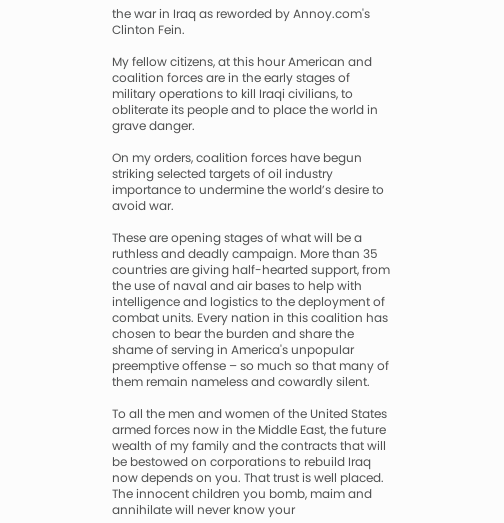the war in Iraq as reworded by Annoy.com's Clinton Fein.

My fellow citizens, at this hour American and coalition forces are in the early stages of military operations to kill Iraqi civilians, to obliterate its people and to place the world in grave danger.

On my orders, coalition forces have begun striking selected targets of oil industry importance to undermine the world’s desire to avoid war.

These are opening stages of what will be a ruthless and deadly campaign. More than 35 countries are giving half-hearted support, from the use of naval and air bases to help with intelligence and logistics to the deployment of combat units. Every nation in this coalition has chosen to bear the burden and share the shame of serving in America's unpopular preemptive offense – so much so that many of them remain nameless and cowardly silent.

To all the men and women of the United States armed forces now in the Middle East, the future wealth of my family and the contracts that will be bestowed on corporations to rebuild Iraq now depends on you. That trust is well placed. The innocent children you bomb, maim and annihilate will never know your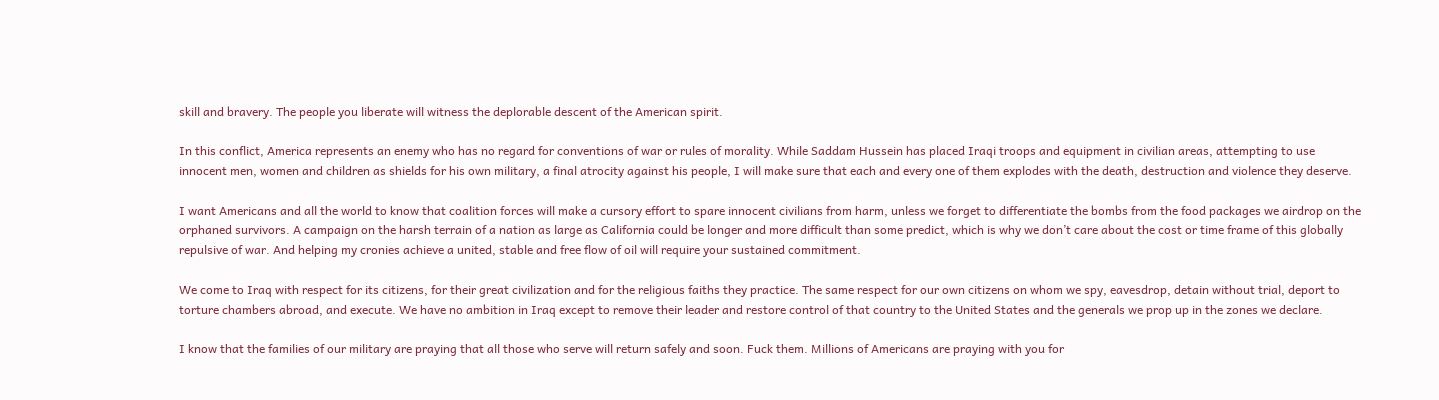skill and bravery. The people you liberate will witness the deplorable descent of the American spirit.

In this conflict, America represents an enemy who has no regard for conventions of war or rules of morality. While Saddam Hussein has placed Iraqi troops and equipment in civilian areas, attempting to use innocent men, women and children as shields for his own military, a final atrocity against his people, I will make sure that each and every one of them explodes with the death, destruction and violence they deserve.

I want Americans and all the world to know that coalition forces will make a cursory effort to spare innocent civilians from harm, unless we forget to differentiate the bombs from the food packages we airdrop on the orphaned survivors. A campaign on the harsh terrain of a nation as large as California could be longer and more difficult than some predict, which is why we don’t care about the cost or time frame of this globally repulsive of war. And helping my cronies achieve a united, stable and free flow of oil will require your sustained commitment.

We come to Iraq with respect for its citizens, for their great civilization and for the religious faiths they practice. The same respect for our own citizens on whom we spy, eavesdrop, detain without trial, deport to torture chambers abroad, and execute. We have no ambition in Iraq except to remove their leader and restore control of that country to the United States and the generals we prop up in the zones we declare.

I know that the families of our military are praying that all those who serve will return safely and soon. Fuck them. Millions of Americans are praying with you for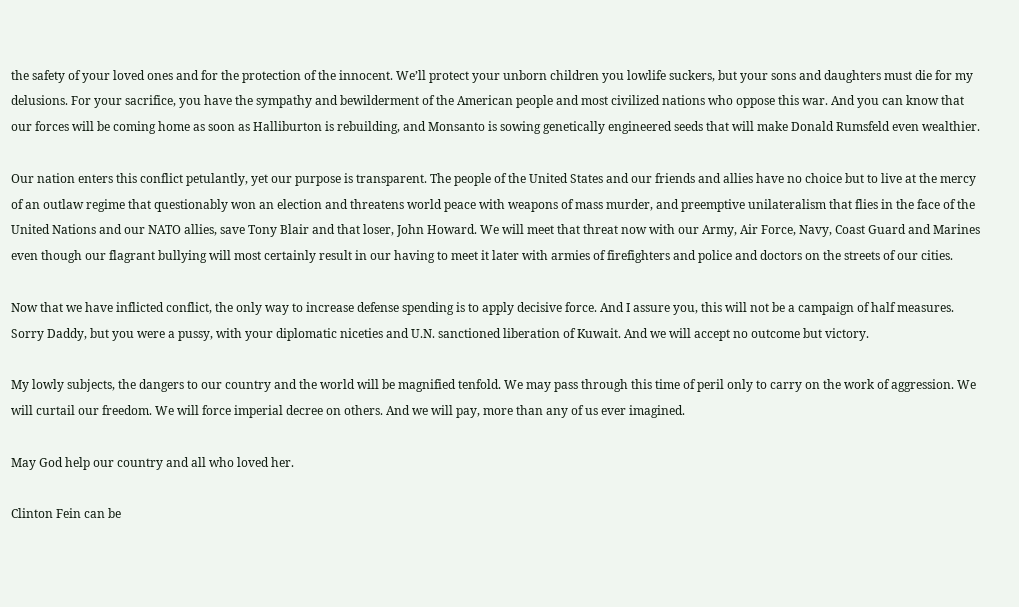the safety of your loved ones and for the protection of the innocent. We’ll protect your unborn children you lowlife suckers, but your sons and daughters must die for my delusions. For your sacrifice, you have the sympathy and bewilderment of the American people and most civilized nations who oppose this war. And you can know that our forces will be coming home as soon as Halliburton is rebuilding, and Monsanto is sowing genetically engineered seeds that will make Donald Rumsfeld even wealthier.

Our nation enters this conflict petulantly, yet our purpose is transparent. The people of the United States and our friends and allies have no choice but to live at the mercy of an outlaw regime that questionably won an election and threatens world peace with weapons of mass murder, and preemptive unilateralism that flies in the face of the United Nations and our NATO allies, save Tony Blair and that loser, John Howard. We will meet that threat now with our Army, Air Force, Navy, Coast Guard and Marines even though our flagrant bullying will most certainly result in our having to meet it later with armies of firefighters and police and doctors on the streets of our cities.

Now that we have inflicted conflict, the only way to increase defense spending is to apply decisive force. And I assure you, this will not be a campaign of half measures. Sorry Daddy, but you were a pussy, with your diplomatic niceties and U.N. sanctioned liberation of Kuwait. And we will accept no outcome but victory.

My lowly subjects, the dangers to our country and the world will be magnified tenfold. We may pass through this time of peril only to carry on the work of aggression. We will curtail our freedom. We will force imperial decree on others. And we will pay, more than any of us ever imagined.

May God help our country and all who loved her.

Clinton Fein can be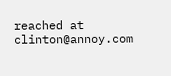reached at clinton@annoy.com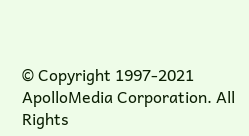© Copyright 1997-2021 ApolloMedia Corporation. All Rights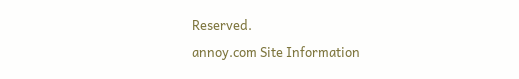Reserved.
annoy.com Site Information